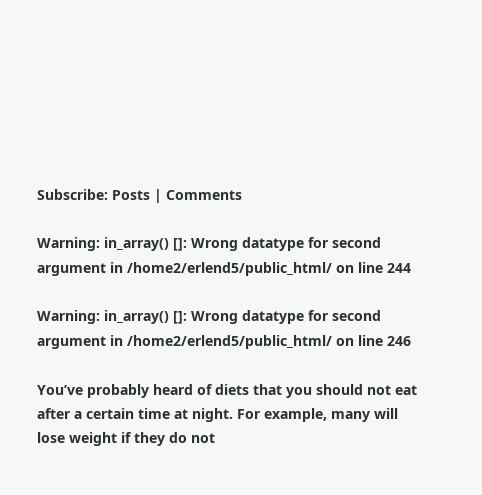Subscribe: Posts | Comments

Warning: in_array() []: Wrong datatype for second argument in /home2/erlend5/public_html/ on line 244

Warning: in_array() []: Wrong datatype for second argument in /home2/erlend5/public_html/ on line 246

You’ve probably heard of diets that you should not eat after a certain time at night. For example, many will lose weight if they do not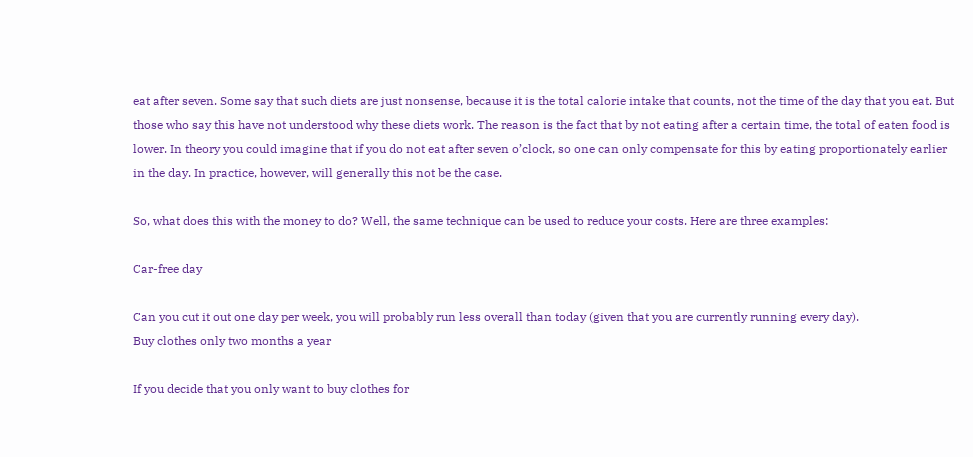eat after seven. Some say that such diets are just nonsense, because it is the total calorie intake that counts, not the time of the day that you eat. But those who say this have not understood why these diets work. The reason is the fact that by not eating after a certain time, the total of eaten food is lower. In theory you could imagine that if you do not eat after seven o’clock, so one can only compensate for this by eating proportionately earlier in the day. In practice, however, will generally this not be the case.

So, what does this with the money to do? Well, the same technique can be used to reduce your costs. Here are three examples:

Car-free day

Can you cut it out one day per week, you will probably run less overall than today (given that you are currently running every day).
Buy clothes only two months a year

If you decide that you only want to buy clothes for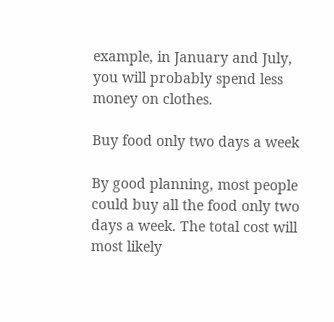example, in January and July, you will probably spend less money on clothes.

Buy food only two days a week

By good planning, most people could buy all the food only two days a week. The total cost will most likely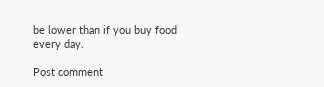be lower than if you buy food every day.

Post comment